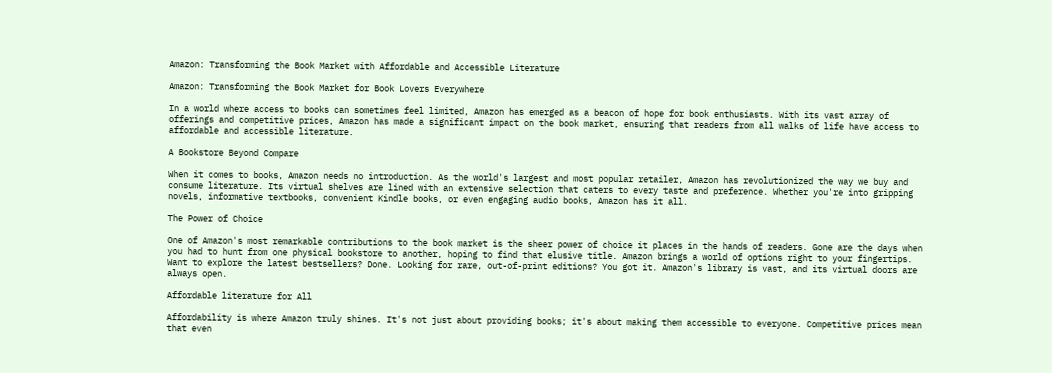Amazon: Transforming the Book Market with Affordable and Accessible Literature

Amazon: Transforming the Book Market for Book Lovers Everywhere

In a world where access to books can sometimes feel limited, Amazon has emerged as a beacon of hope for book enthusiasts. With its vast array of offerings and competitive prices, Amazon has made a significant impact on the book market, ensuring that readers from all walks of life have access to affordable and accessible literature.

A Bookstore Beyond Compare

When it comes to books, Amazon needs no introduction. As the world's largest and most popular retailer, Amazon has revolutionized the way we buy and consume literature. Its virtual shelves are lined with an extensive selection that caters to every taste and preference. Whether you're into gripping novels, informative textbooks, convenient Kindle books, or even engaging audio books, Amazon has it all.

The Power of Choice

One of Amazon's most remarkable contributions to the book market is the sheer power of choice it places in the hands of readers. Gone are the days when you had to hunt from one physical bookstore to another, hoping to find that elusive title. Amazon brings a world of options right to your fingertips. Want to explore the latest bestsellers? Done. Looking for rare, out-of-print editions? You got it. Amazon's library is vast, and its virtual doors are always open.

Affordable literature for All

Affordability is where Amazon truly shines. It's not just about providing books; it's about making them accessible to everyone. Competitive prices mean that even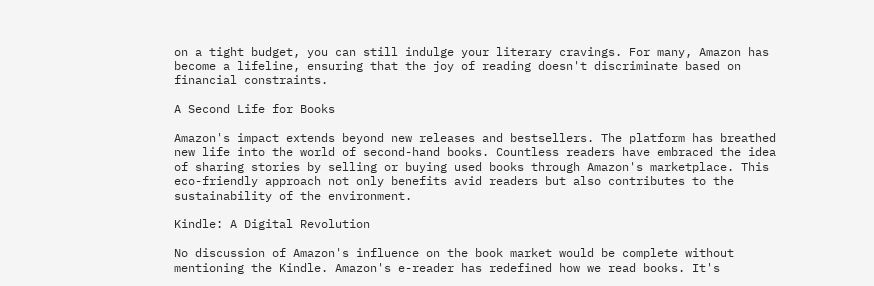on a tight budget, you can still indulge your literary cravings. For many, Amazon has become a lifeline, ensuring that the joy of reading doesn't discriminate based on financial constraints.

A Second Life for Books

Amazon's impact extends beyond new releases and bestsellers. The platform has breathed new life into the world of second-hand books. Countless readers have embraced the idea of sharing stories by selling or buying used books through Amazon's marketplace. This eco-friendly approach not only benefits avid readers but also contributes to the sustainability of the environment.

Kindle: A Digital Revolution

No discussion of Amazon's influence on the book market would be complete without mentioning the Kindle. Amazon's e-reader has redefined how we read books. It's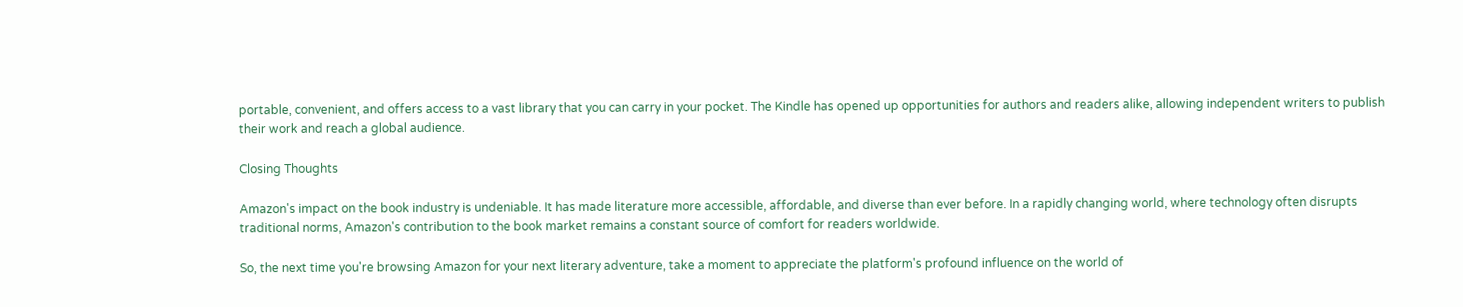portable, convenient, and offers access to a vast library that you can carry in your pocket. The Kindle has opened up opportunities for authors and readers alike, allowing independent writers to publish their work and reach a global audience.

Closing Thoughts

Amazon's impact on the book industry is undeniable. It has made literature more accessible, affordable, and diverse than ever before. In a rapidly changing world, where technology often disrupts traditional norms, Amazon's contribution to the book market remains a constant source of comfort for readers worldwide.

So, the next time you're browsing Amazon for your next literary adventure, take a moment to appreciate the platform's profound influence on the world of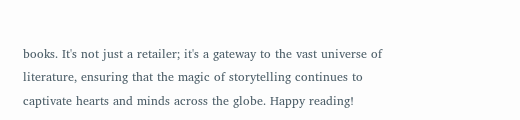books. It's not just a retailer; it's a gateway to the vast universe of literature, ensuring that the magic of storytelling continues to captivate hearts and minds across the globe. Happy reading!